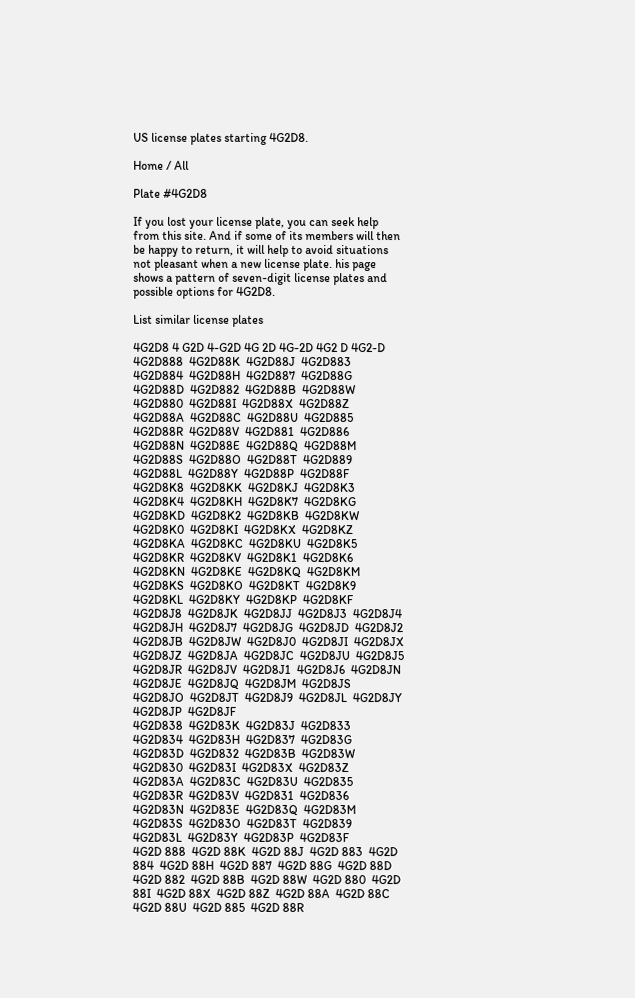US license plates starting 4G2D8.

Home / All

Plate #4G2D8

If you lost your license plate, you can seek help from this site. And if some of its members will then be happy to return, it will help to avoid situations not pleasant when a new license plate. his page shows a pattern of seven-digit license plates and possible options for 4G2D8.

List similar license plates

4G2D8 4 G2D 4-G2D 4G 2D 4G-2D 4G2 D 4G2-D
4G2D888  4G2D88K  4G2D88J  4G2D883  4G2D884  4G2D88H  4G2D887  4G2D88G  4G2D88D  4G2D882  4G2D88B  4G2D88W  4G2D880  4G2D88I  4G2D88X  4G2D88Z  4G2D88A  4G2D88C  4G2D88U  4G2D885  4G2D88R  4G2D88V  4G2D881  4G2D886  4G2D88N  4G2D88E  4G2D88Q  4G2D88M  4G2D88S  4G2D88O  4G2D88T  4G2D889  4G2D88L  4G2D88Y  4G2D88P  4G2D88F
4G2D8K8  4G2D8KK  4G2D8KJ  4G2D8K3  4G2D8K4  4G2D8KH  4G2D8K7  4G2D8KG  4G2D8KD  4G2D8K2  4G2D8KB  4G2D8KW  4G2D8K0  4G2D8KI  4G2D8KX  4G2D8KZ  4G2D8KA  4G2D8KC  4G2D8KU  4G2D8K5  4G2D8KR  4G2D8KV  4G2D8K1  4G2D8K6  4G2D8KN  4G2D8KE  4G2D8KQ  4G2D8KM  4G2D8KS  4G2D8KO  4G2D8KT  4G2D8K9  4G2D8KL  4G2D8KY  4G2D8KP  4G2D8KF
4G2D8J8  4G2D8JK  4G2D8JJ  4G2D8J3  4G2D8J4  4G2D8JH  4G2D8J7  4G2D8JG  4G2D8JD  4G2D8J2  4G2D8JB  4G2D8JW  4G2D8J0  4G2D8JI  4G2D8JX  4G2D8JZ  4G2D8JA  4G2D8JC  4G2D8JU  4G2D8J5  4G2D8JR  4G2D8JV  4G2D8J1  4G2D8J6  4G2D8JN  4G2D8JE  4G2D8JQ  4G2D8JM  4G2D8JS  4G2D8JO  4G2D8JT  4G2D8J9  4G2D8JL  4G2D8JY  4G2D8JP  4G2D8JF
4G2D838  4G2D83K  4G2D83J  4G2D833  4G2D834  4G2D83H  4G2D837  4G2D83G  4G2D83D  4G2D832  4G2D83B  4G2D83W  4G2D830  4G2D83I  4G2D83X  4G2D83Z  4G2D83A  4G2D83C  4G2D83U  4G2D835  4G2D83R  4G2D83V  4G2D831  4G2D836  4G2D83N  4G2D83E  4G2D83Q  4G2D83M  4G2D83S  4G2D83O  4G2D83T  4G2D839  4G2D83L  4G2D83Y  4G2D83P  4G2D83F
4G2D 888  4G2D 88K  4G2D 88J  4G2D 883  4G2D 884  4G2D 88H  4G2D 887  4G2D 88G  4G2D 88D  4G2D 882  4G2D 88B  4G2D 88W  4G2D 880  4G2D 88I  4G2D 88X  4G2D 88Z  4G2D 88A  4G2D 88C  4G2D 88U  4G2D 885  4G2D 88R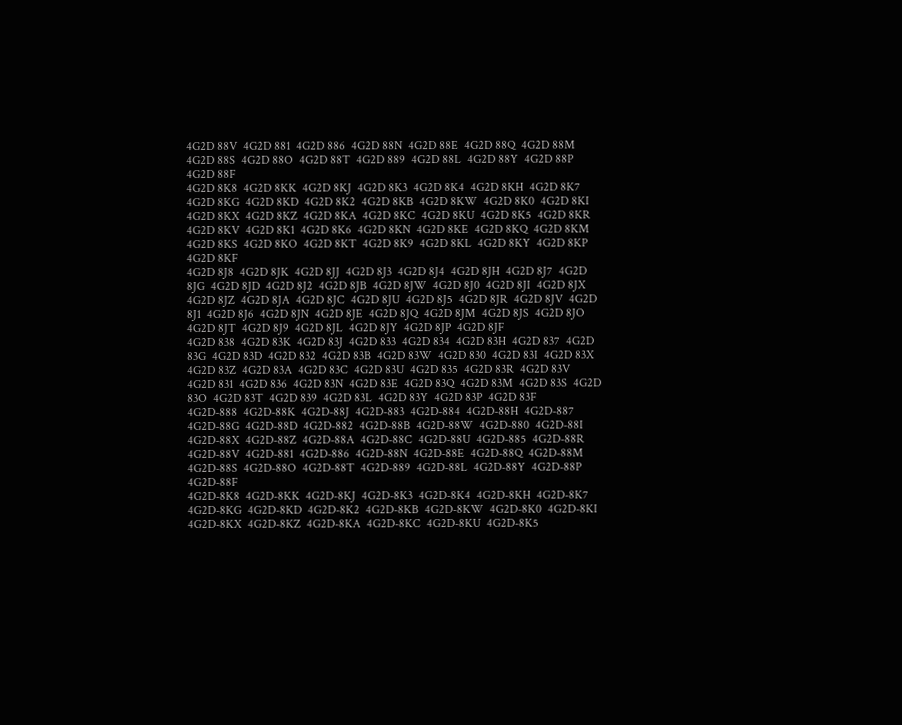4G2D 88V  4G2D 881  4G2D 886  4G2D 88N  4G2D 88E  4G2D 88Q  4G2D 88M  4G2D 88S  4G2D 88O  4G2D 88T  4G2D 889  4G2D 88L  4G2D 88Y  4G2D 88P  4G2D 88F
4G2D 8K8  4G2D 8KK  4G2D 8KJ  4G2D 8K3  4G2D 8K4  4G2D 8KH  4G2D 8K7  4G2D 8KG  4G2D 8KD  4G2D 8K2  4G2D 8KB  4G2D 8KW  4G2D 8K0  4G2D 8KI  4G2D 8KX  4G2D 8KZ  4G2D 8KA  4G2D 8KC  4G2D 8KU  4G2D 8K5  4G2D 8KR  4G2D 8KV  4G2D 8K1  4G2D 8K6  4G2D 8KN  4G2D 8KE  4G2D 8KQ  4G2D 8KM  4G2D 8KS  4G2D 8KO  4G2D 8KT  4G2D 8K9  4G2D 8KL  4G2D 8KY  4G2D 8KP  4G2D 8KF
4G2D 8J8  4G2D 8JK  4G2D 8JJ  4G2D 8J3  4G2D 8J4  4G2D 8JH  4G2D 8J7  4G2D 8JG  4G2D 8JD  4G2D 8J2  4G2D 8JB  4G2D 8JW  4G2D 8J0  4G2D 8JI  4G2D 8JX  4G2D 8JZ  4G2D 8JA  4G2D 8JC  4G2D 8JU  4G2D 8J5  4G2D 8JR  4G2D 8JV  4G2D 8J1  4G2D 8J6  4G2D 8JN  4G2D 8JE  4G2D 8JQ  4G2D 8JM  4G2D 8JS  4G2D 8JO  4G2D 8JT  4G2D 8J9  4G2D 8JL  4G2D 8JY  4G2D 8JP  4G2D 8JF
4G2D 838  4G2D 83K  4G2D 83J  4G2D 833  4G2D 834  4G2D 83H  4G2D 837  4G2D 83G  4G2D 83D  4G2D 832  4G2D 83B  4G2D 83W  4G2D 830  4G2D 83I  4G2D 83X  4G2D 83Z  4G2D 83A  4G2D 83C  4G2D 83U  4G2D 835  4G2D 83R  4G2D 83V  4G2D 831  4G2D 836  4G2D 83N  4G2D 83E  4G2D 83Q  4G2D 83M  4G2D 83S  4G2D 83O  4G2D 83T  4G2D 839  4G2D 83L  4G2D 83Y  4G2D 83P  4G2D 83F
4G2D-888  4G2D-88K  4G2D-88J  4G2D-883  4G2D-884  4G2D-88H  4G2D-887  4G2D-88G  4G2D-88D  4G2D-882  4G2D-88B  4G2D-88W  4G2D-880  4G2D-88I  4G2D-88X  4G2D-88Z  4G2D-88A  4G2D-88C  4G2D-88U  4G2D-885  4G2D-88R  4G2D-88V  4G2D-881  4G2D-886  4G2D-88N  4G2D-88E  4G2D-88Q  4G2D-88M  4G2D-88S  4G2D-88O  4G2D-88T  4G2D-889  4G2D-88L  4G2D-88Y  4G2D-88P  4G2D-88F
4G2D-8K8  4G2D-8KK  4G2D-8KJ  4G2D-8K3  4G2D-8K4  4G2D-8KH  4G2D-8K7  4G2D-8KG  4G2D-8KD  4G2D-8K2  4G2D-8KB  4G2D-8KW  4G2D-8K0  4G2D-8KI  4G2D-8KX  4G2D-8KZ  4G2D-8KA  4G2D-8KC  4G2D-8KU  4G2D-8K5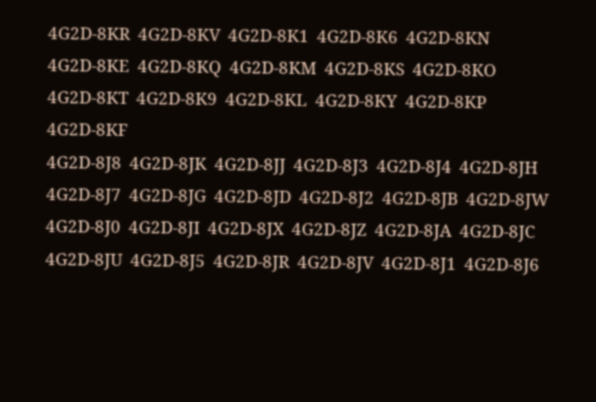4G2D-8KR  4G2D-8KV  4G2D-8K1  4G2D-8K6  4G2D-8KN  4G2D-8KE  4G2D-8KQ  4G2D-8KM  4G2D-8KS  4G2D-8KO  4G2D-8KT  4G2D-8K9  4G2D-8KL  4G2D-8KY  4G2D-8KP  4G2D-8KF
4G2D-8J8  4G2D-8JK  4G2D-8JJ  4G2D-8J3  4G2D-8J4  4G2D-8JH  4G2D-8J7  4G2D-8JG  4G2D-8JD  4G2D-8J2  4G2D-8JB  4G2D-8JW  4G2D-8J0  4G2D-8JI  4G2D-8JX  4G2D-8JZ  4G2D-8JA  4G2D-8JC  4G2D-8JU  4G2D-8J5  4G2D-8JR  4G2D-8JV  4G2D-8J1  4G2D-8J6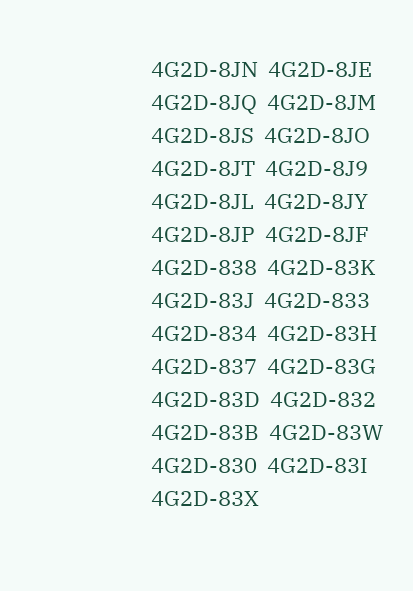4G2D-8JN  4G2D-8JE  4G2D-8JQ  4G2D-8JM  4G2D-8JS  4G2D-8JO  4G2D-8JT  4G2D-8J9  4G2D-8JL  4G2D-8JY  4G2D-8JP  4G2D-8JF
4G2D-838  4G2D-83K  4G2D-83J  4G2D-833  4G2D-834  4G2D-83H  4G2D-837  4G2D-83G  4G2D-83D  4G2D-832  4G2D-83B  4G2D-83W  4G2D-830  4G2D-83I  4G2D-83X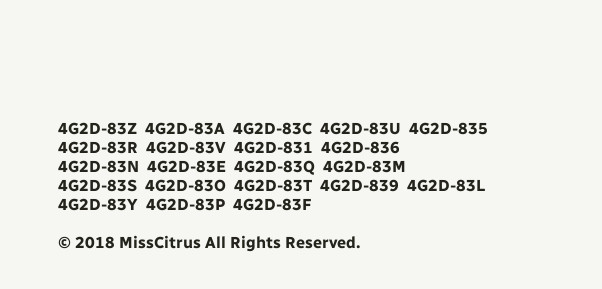4G2D-83Z  4G2D-83A  4G2D-83C  4G2D-83U  4G2D-835  4G2D-83R  4G2D-83V  4G2D-831  4G2D-836  4G2D-83N  4G2D-83E  4G2D-83Q  4G2D-83M  4G2D-83S  4G2D-83O  4G2D-83T  4G2D-839  4G2D-83L  4G2D-83Y  4G2D-83P  4G2D-83F

© 2018 MissCitrus All Rights Reserved.